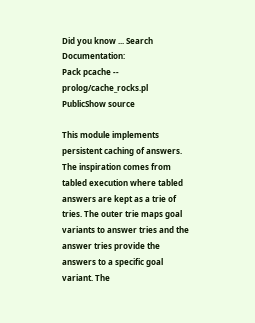Did you know ... Search Documentation:
Pack pcache -- prolog/cache_rocks.pl
PublicShow source

This module implements persistent caching of answers. The inspiration comes from tabled execution where tabled answers are kept as a trie of tries. The outer trie maps goal variants to answer tries and the answer tries provide the answers to a specific goal variant. The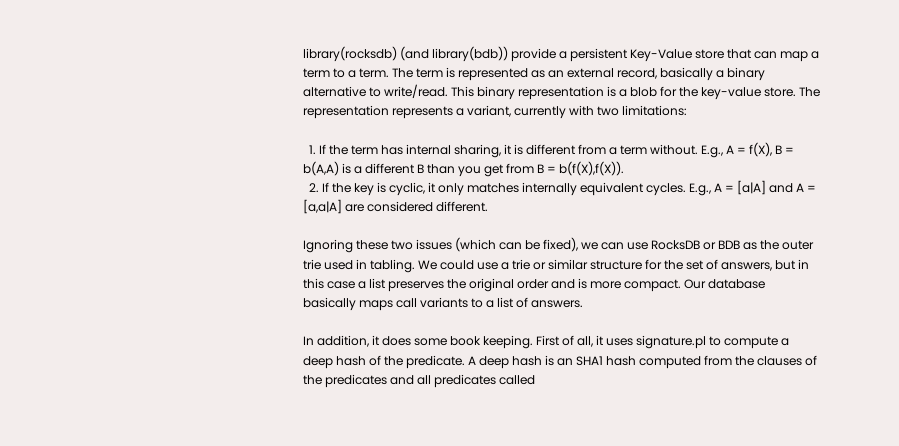library(rocksdb) (and library(bdb)) provide a persistent Key-Value store that can map a term to a term. The term is represented as an external record, basically a binary alternative to write/read. This binary representation is a blob for the key-value store. The representation represents a variant, currently with two limitations:

  1. If the term has internal sharing, it is different from a term without. E.g., A = f(X), B = b(A,A) is a different B than you get from B = b(f(X),f(X)).
  2. If the key is cyclic, it only matches internally equivalent cycles. E.g., A = [a|A] and A = [a,a|A] are considered different.

Ignoring these two issues (which can be fixed), we can use RocksDB or BDB as the outer trie used in tabling. We could use a trie or similar structure for the set of answers, but in this case a list preserves the original order and is more compact. Our database basically maps call variants to a list of answers.

In addition, it does some book keeping. First of all, it uses signature.pl to compute a deep hash of the predicate. A deep hash is an SHA1 hash computed from the clauses of the predicates and all predicates called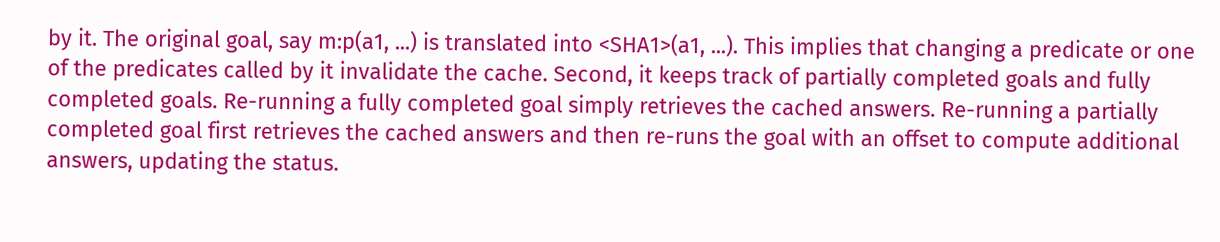by it. The original goal, say m:p(a1, ...) is translated into <SHA1>(a1, ...). This implies that changing a predicate or one of the predicates called by it invalidate the cache. Second, it keeps track of partially completed goals and fully completed goals. Re-running a fully completed goal simply retrieves the cached answers. Re-running a partially completed goal first retrieves the cached answers and then re-runs the goal with an offset to compute additional answers, updating the status.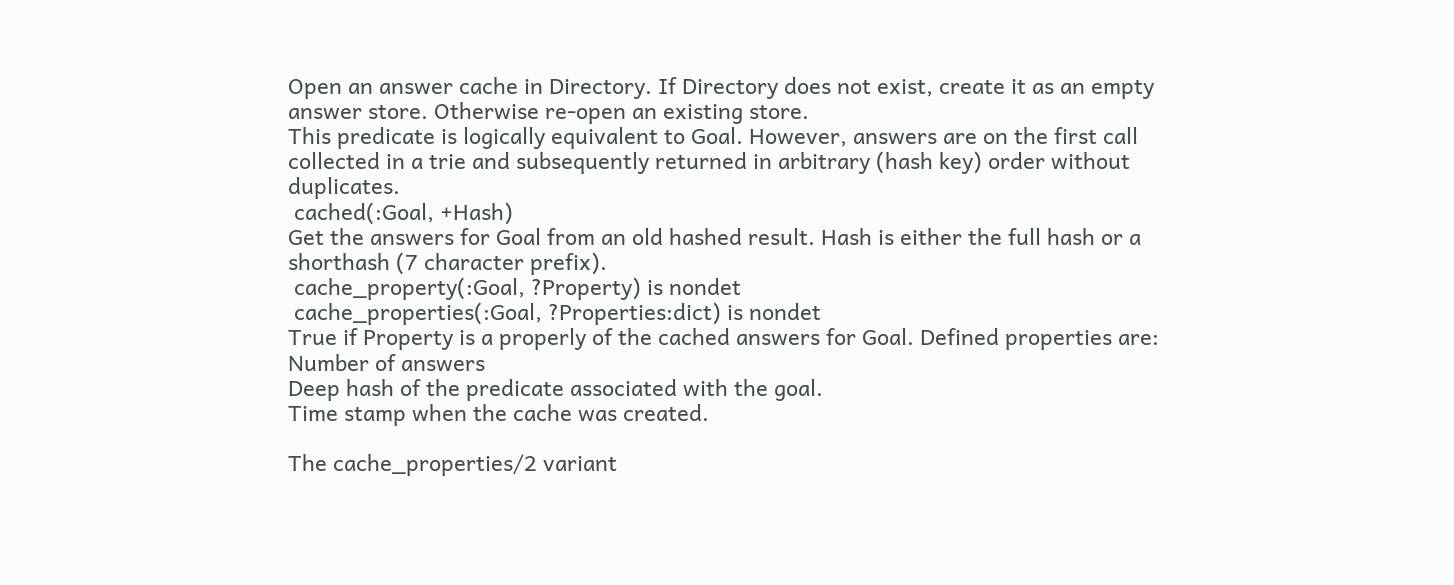Open an answer cache in Directory. If Directory does not exist, create it as an empty answer store. Otherwise re-open an existing store.
This predicate is logically equivalent to Goal. However, answers are on the first call collected in a trie and subsequently returned in arbitrary (hash key) order without duplicates.
 cached(:Goal, +Hash)
Get the answers for Goal from an old hashed result. Hash is either the full hash or a shorthash (7 character prefix).
 cache_property(:Goal, ?Property) is nondet
 cache_properties(:Goal, ?Properties:dict) is nondet
True if Property is a properly of the cached answers for Goal. Defined properties are:
Number of answers
Deep hash of the predicate associated with the goal.
Time stamp when the cache was created.

The cache_properties/2 variant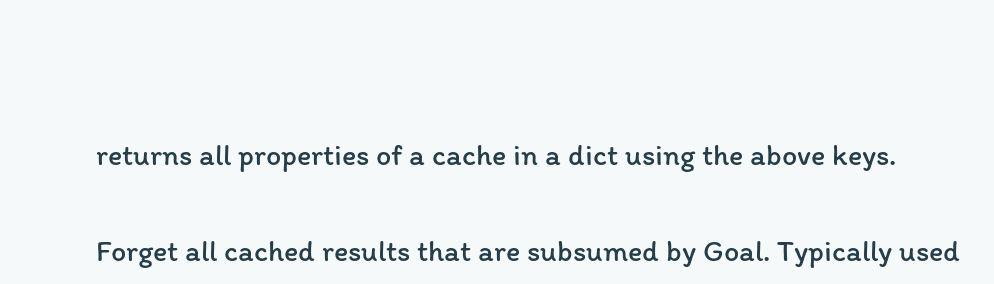returns all properties of a cache in a dict using the above keys.

Forget all cached results that are subsumed by Goal. Typically used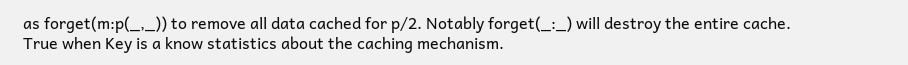as forget(m:p(_,_)) to remove all data cached for p/2. Notably forget(_:_) will destroy the entire cache.
True when Key is a know statistics about the caching mechanism.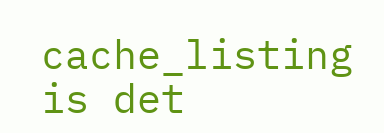cache_listing is det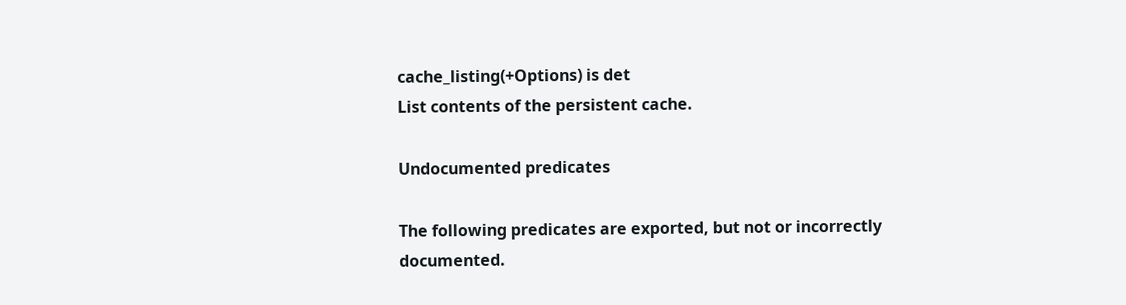cache_listing(+Options) is det
List contents of the persistent cache.

Undocumented predicates

The following predicates are exported, but not or incorrectly documented.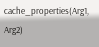cache_properties(Arg1, Arg2)